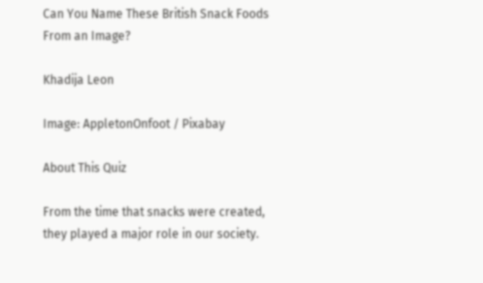Can You Name These British Snack Foods From an Image?

Khadija Leon

Image: AppletonOnfoot / Pixabay

About This Quiz

From the time that snacks were created, they played a major role in our society.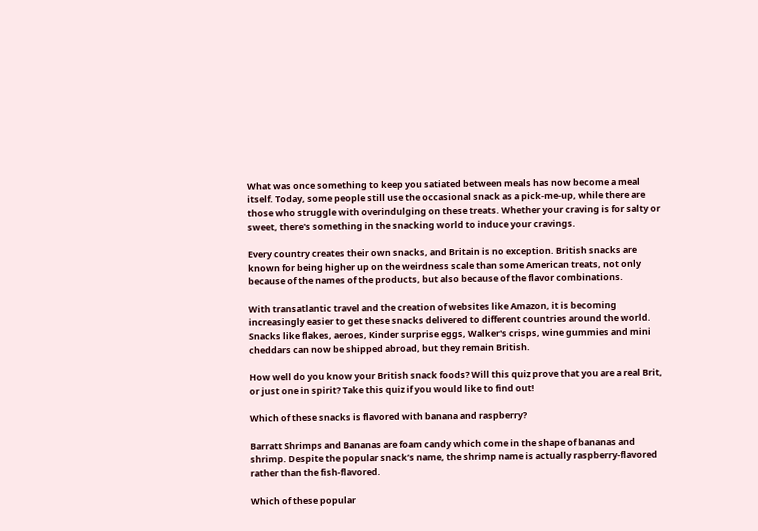What was once something to keep you satiated between meals has now become a meal itself. Today, some people still use the occasional snack as a pick-me-up, while there are those who struggle with overindulging on these treats. Whether your craving is for salty or sweet, there's something in the snacking world to induce your cravings.

Every country creates their own snacks, and Britain is no exception. British snacks are known for being higher up on the weirdness scale than some American treats, not only because of the names of the products, but also because of the flavor combinations.

With transatlantic travel and the creation of websites like Amazon, it is becoming increasingly easier to get these snacks delivered to different countries around the world. Snacks like flakes, aeroes, Kinder surprise eggs, Walker's crisps, wine gummies and mini cheddars can now be shipped abroad, but they remain British.

How well do you know your British snack foods? Will this quiz prove that you are a real Brit, or just one in spirit? Take this quiz if you would like to find out!

Which of these snacks is flavored with banana and raspberry?

Barratt Shrimps and Bananas are foam candy which come in the shape of bananas and shrimp. Despite the popular snack’s name, the shrimp name is actually raspberry-flavored rather than the fish-flavored.

Which of these popular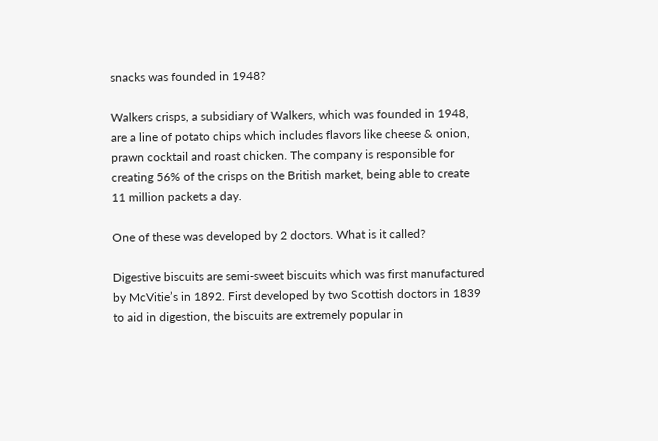snacks was founded in 1948?

Walkers crisps, a subsidiary of Walkers, which was founded in 1948, are a line of potato chips which includes flavors like cheese & onion, prawn cocktail and roast chicken. The company is responsible for creating 56% of the crisps on the British market, being able to create 11 million packets a day.

One of these was developed by 2 doctors. What is it called?

Digestive biscuits are semi-sweet biscuits which was first manufactured by McVitie’s in 1892. First developed by two Scottish doctors in 1839 to aid in digestion, the biscuits are extremely popular in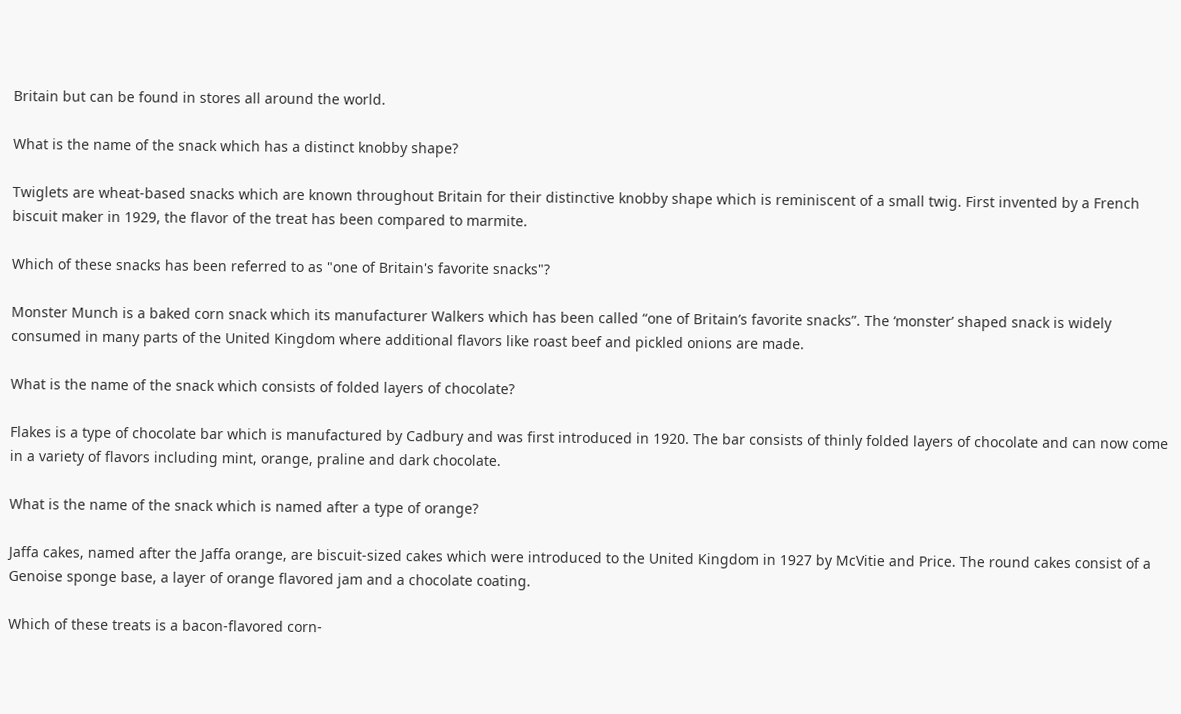Britain but can be found in stores all around the world.

What is the name of the snack which has a distinct knobby shape?

Twiglets are wheat-based snacks which are known throughout Britain for their distinctive knobby shape which is reminiscent of a small twig. First invented by a French biscuit maker in 1929, the flavor of the treat has been compared to marmite.

Which of these snacks has been referred to as "one of Britain's favorite snacks"?

Monster Munch is a baked corn snack which its manufacturer Walkers which has been called “one of Britain’s favorite snacks”. The ‘monster’ shaped snack is widely consumed in many parts of the United Kingdom where additional flavors like roast beef and pickled onions are made.

What is the name of the snack which consists of folded layers of chocolate?

Flakes is a type of chocolate bar which is manufactured by Cadbury and was first introduced in 1920. The bar consists of thinly folded layers of chocolate and can now come in a variety of flavors including mint, orange, praline and dark chocolate.

What is the name of the snack which is named after a type of orange?

Jaffa cakes, named after the Jaffa orange, are biscuit-sized cakes which were introduced to the United Kingdom in 1927 by McVitie and Price. The round cakes consist of a Genoise sponge base, a layer of orange flavored jam and a chocolate coating.

Which of these treats is a bacon-flavored corn-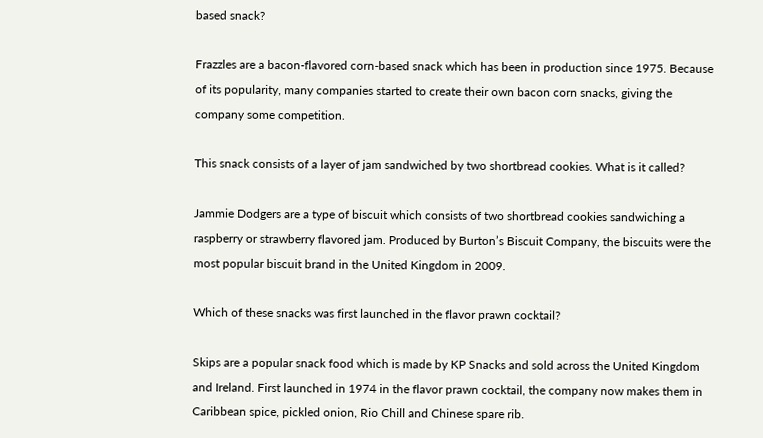based snack?

Frazzles are a bacon-flavored corn-based snack which has been in production since 1975. Because of its popularity, many companies started to create their own bacon corn snacks, giving the company some competition.

This snack consists of a layer of jam sandwiched by two shortbread cookies. What is it called?

Jammie Dodgers are a type of biscuit which consists of two shortbread cookies sandwiching a raspberry or strawberry flavored jam. Produced by Burton’s Biscuit Company, the biscuits were the most popular biscuit brand in the United Kingdom in 2009.

Which of these snacks was first launched in the flavor prawn cocktail?

Skips are a popular snack food which is made by KP Snacks and sold across the United Kingdom and Ireland. First launched in 1974 in the flavor prawn cocktail, the company now makes them in Caribbean spice, pickled onion, Rio Chill and Chinese spare rib.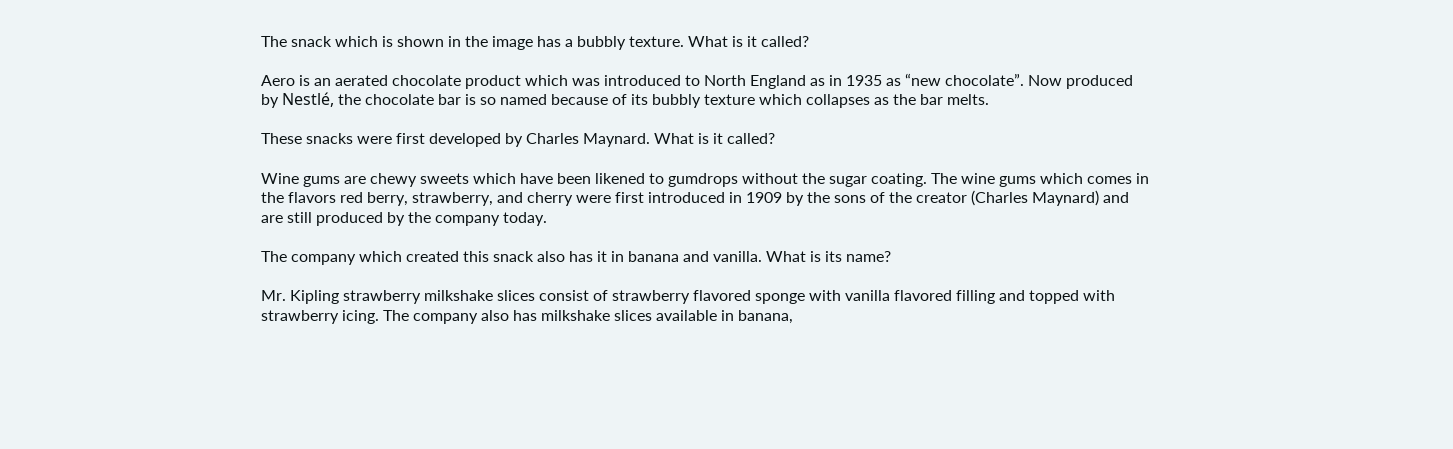The snack which is shown in the image has a bubbly texture. What is it called?

Aero is an aerated chocolate product which was introduced to North England as in 1935 as “new chocolate”. Now produced by Nestlé, the chocolate bar is so named because of its bubbly texture which collapses as the bar melts.

These snacks were first developed by Charles Maynard. What is it called?

Wine gums are chewy sweets which have been likened to gumdrops without the sugar coating. The wine gums which comes in the flavors red berry, strawberry, and cherry were first introduced in 1909 by the sons of the creator (Charles Maynard) and are still produced by the company today.

The company which created this snack also has it in banana and vanilla. What is its name?

Mr. Kipling strawberry milkshake slices consist of strawberry flavored sponge with vanilla flavored filling and topped with strawberry icing. The company also has milkshake slices available in banana,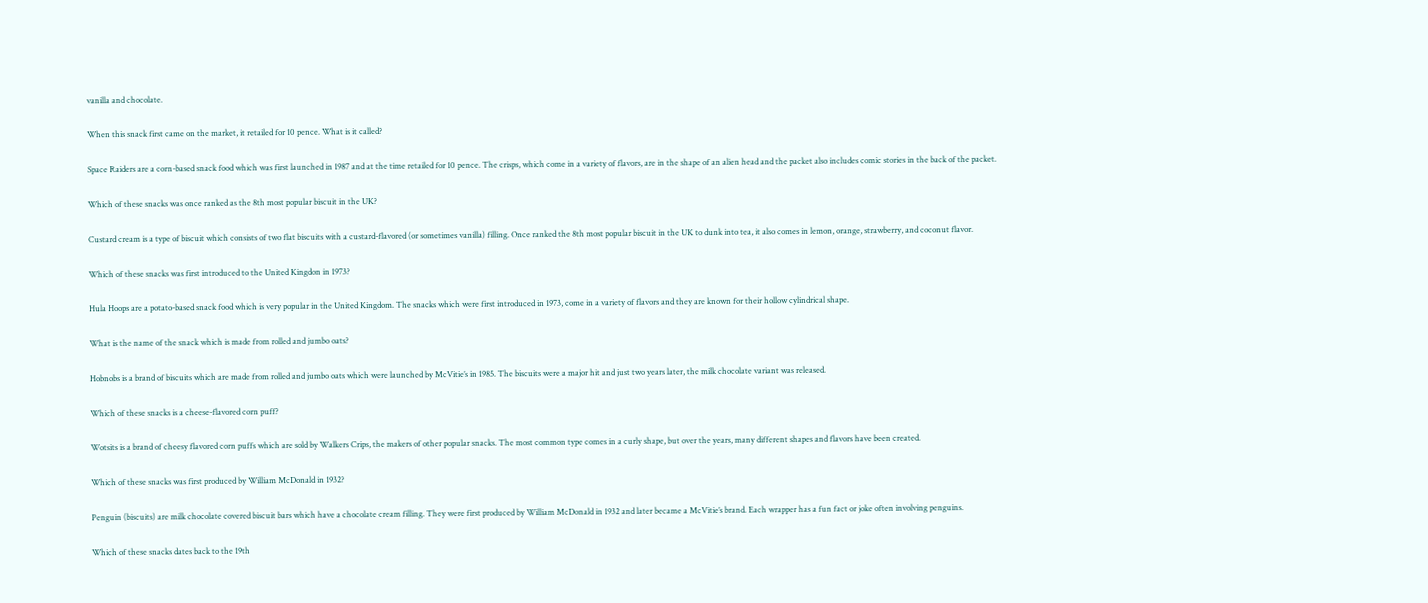vanilla and chocolate.

When this snack first came on the market, it retailed for 10 pence. What is it called?

Space Raiders are a corn-based snack food which was first launched in 1987 and at the time retailed for 10 pence. The crisps, which come in a variety of flavors, are in the shape of an alien head and the packet also includes comic stories in the back of the packet.

Which of these snacks was once ranked as the 8th most popular biscuit in the UK?

Custard cream is a type of biscuit which consists of two flat biscuits with a custard-flavored (or sometimes vanilla) filling. Once ranked the 8th most popular biscuit in the UK to dunk into tea, it also comes in lemon, orange, strawberry, and coconut flavor.

Which of these snacks was first introduced to the United Kingdon in 1973?

Hula Hoops are a potato-based snack food which is very popular in the United Kingdom. The snacks which were first introduced in 1973, come in a variety of flavors and they are known for their hollow cylindrical shape.

What is the name of the snack which is made from rolled and jumbo oats?

Hobnobs is a brand of biscuits which are made from rolled and jumbo oats which were launched by McVitie’s in 1985. The biscuits were a major hit and just two years later, the milk chocolate variant was released.

Which of these snacks is a cheese-flavored corn puff?

Wotsits is a brand of cheesy flavored corn puffs which are sold by Walkers Crips, the makers of other popular snacks. The most common type comes in a curly shape, but over the years, many different shapes and flavors have been created.

Which of these snacks was first produced by William McDonald in 1932?

Penguin (biscuits) are milk chocolate covered biscuit bars which have a chocolate cream filling. They were first produced by William McDonald in 1932 and later became a McVitie’s brand. Each wrapper has a fun fact or joke often involving penguins.

Which of these snacks dates back to the 19th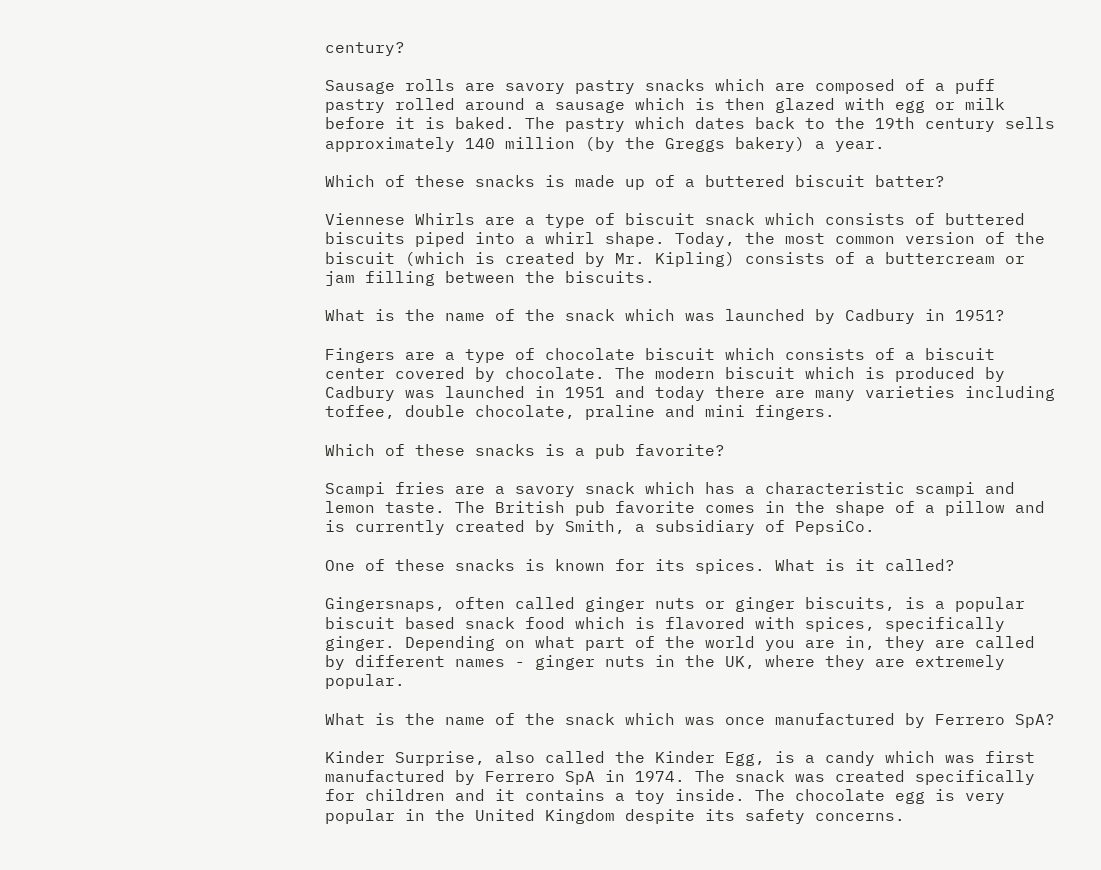century?

Sausage rolls are savory pastry snacks which are composed of a puff pastry rolled around a sausage which is then glazed with egg or milk before it is baked. The pastry which dates back to the 19th century sells approximately 140 million (by the Greggs bakery) a year.

Which of these snacks is made up of a buttered biscuit batter?

Viennese Whirls are a type of biscuit snack which consists of buttered biscuits piped into a whirl shape. Today, the most common version of the biscuit (which is created by Mr. Kipling) consists of a buttercream or jam filling between the biscuits.

What is the name of the snack which was launched by Cadbury in 1951?

Fingers are a type of chocolate biscuit which consists of a biscuit center covered by chocolate. The modern biscuit which is produced by Cadbury was launched in 1951 and today there are many varieties including toffee, double chocolate, praline and mini fingers.

Which of these snacks is a pub favorite?

Scampi fries are a savory snack which has a characteristic scampi and lemon taste. The British pub favorite comes in the shape of a pillow and is currently created by Smith, a subsidiary of PepsiCo.

One of these snacks is known for its spices. What is it called?

Gingersnaps, often called ginger nuts or ginger biscuits, is a popular biscuit based snack food which is flavored with spices, specifically ginger. Depending on what part of the world you are in, they are called by different names - ginger nuts in the UK, where they are extremely popular.

What is the name of the snack which was once manufactured by Ferrero SpA?

Kinder Surprise, also called the Kinder Egg, is a candy which was first manufactured by Ferrero SpA in 1974. The snack was created specifically for children and it contains a toy inside. The chocolate egg is very popular in the United Kingdom despite its safety concerns.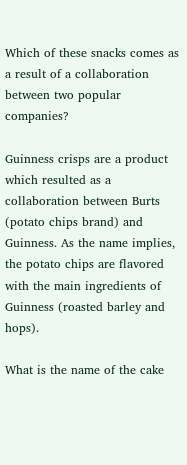Which of these snacks comes as a result of a collaboration between two popular companies?

Guinness crisps are a product which resulted as a collaboration between Burts (potato chips brand) and Guinness. As the name implies, the potato chips are flavored with the main ingredients of Guinness (roasted barley and hops).

What is the name of the cake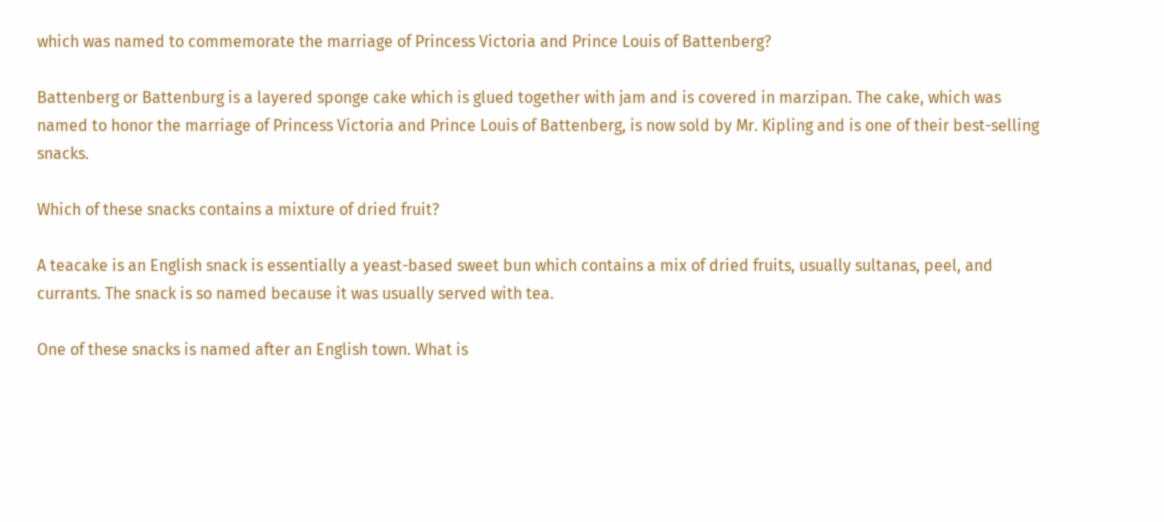which was named to commemorate the marriage of Princess Victoria and Prince Louis of Battenberg?

Battenberg or Battenburg is a layered sponge cake which is glued together with jam and is covered in marzipan. The cake, which was named to honor the marriage of Princess Victoria and Prince Louis of Battenberg, is now sold by Mr. Kipling and is one of their best-selling snacks.

Which of these snacks contains a mixture of dried fruit?

A teacake is an English snack is essentially a yeast-based sweet bun which contains a mix of dried fruits, usually sultanas, peel, and currants. The snack is so named because it was usually served with tea.

One of these snacks is named after an English town. What is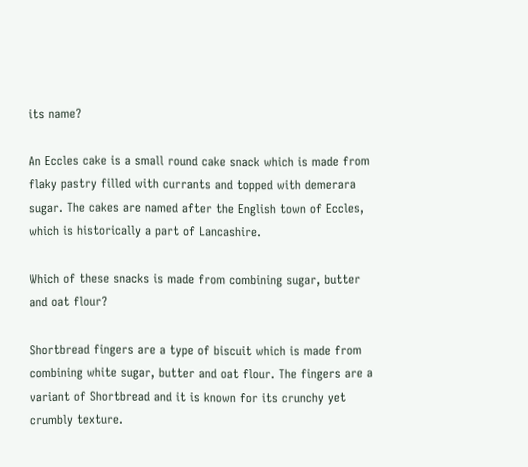its name?

An Eccles cake is a small round cake snack which is made from flaky pastry filled with currants and topped with demerara sugar. The cakes are named after the English town of Eccles, which is historically a part of Lancashire.

Which of these snacks is made from combining sugar, butter and oat flour?

Shortbread fingers are a type of biscuit which is made from combining white sugar, butter and oat flour. The fingers are a variant of Shortbread and it is known for its crunchy yet crumbly texture.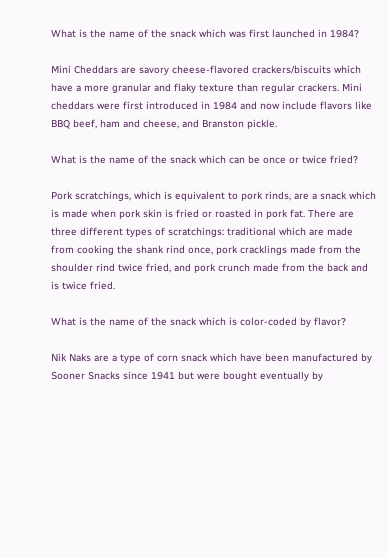What is the name of the snack which was first launched in 1984?

Mini Cheddars are savory cheese-flavored crackers/biscuits which have a more granular and flaky texture than regular crackers. Mini cheddars were first introduced in 1984 and now include flavors like BBQ beef, ham and cheese, and Branston pickle.

What is the name of the snack which can be once or twice fried?

Pork scratchings, which is equivalent to pork rinds, are a snack which is made when pork skin is fried or roasted in pork fat. There are three different types of scratchings: traditional which are made from cooking the shank rind once, pork cracklings made from the shoulder rind twice fried, and pork crunch made from the back and is twice fried.

What is the name of the snack which is color-coded by flavor?

Nik Naks are a type of corn snack which have been manufactured by Sooner Snacks since 1941 but were bought eventually by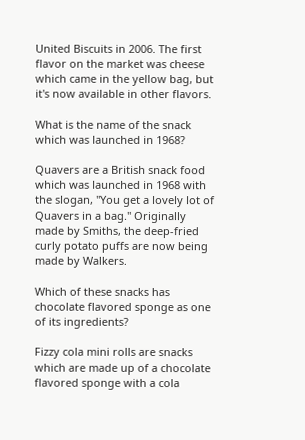United Biscuits in 2006. The first flavor on the market was cheese which came in the yellow bag, but it's now available in other flavors.

What is the name of the snack which was launched in 1968?

Quavers are a British snack food which was launched in 1968 with the slogan, "You get a lovely lot of Quavers in a bag." Originally made by Smiths, the deep-fried curly potato puffs are now being made by Walkers.

Which of these snacks has chocolate flavored sponge as one of its ingredients?

Fizzy cola mini rolls are snacks which are made up of a chocolate flavored sponge with a cola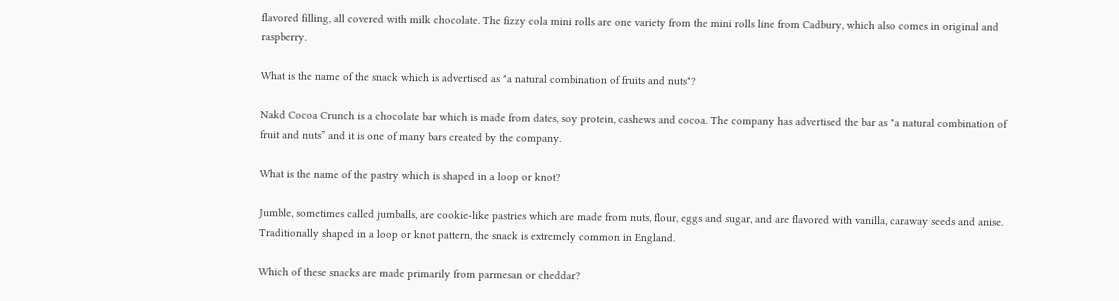flavored filling, all covered with milk chocolate. The fizzy cola mini rolls are one variety from the mini rolls line from Cadbury, which also comes in original and raspberry.

What is the name of the snack which is advertised as "a natural combination of fruits and nuts"?

Nakd Cocoa Crunch is a chocolate bar which is made from dates, soy protein, cashews and cocoa. The company has advertised the bar as "a natural combination of fruit and nuts” and it is one of many bars created by the company.

What is the name of the pastry which is shaped in a loop or knot?

Jumble, sometimes called jumballs, are cookie-like pastries which are made from nuts, flour, eggs and sugar, and are flavored with vanilla, caraway seeds and anise. Traditionally shaped in a loop or knot pattern, the snack is extremely common in England.

Which of these snacks are made primarily from parmesan or cheddar?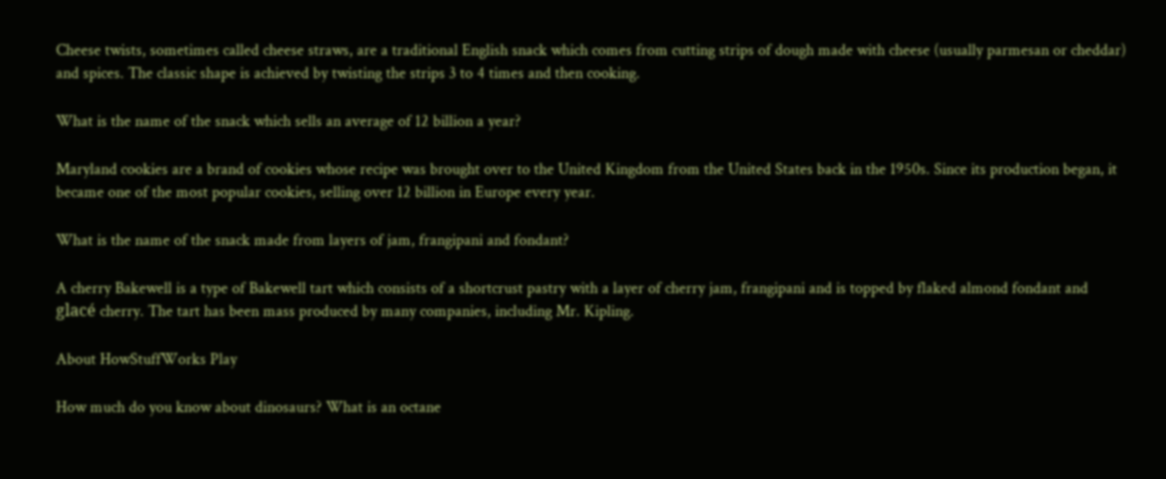Cheese twists, sometimes called cheese straws, are a traditional English snack which comes from cutting strips of dough made with cheese (usually parmesan or cheddar) and spices. The classic shape is achieved by twisting the strips 3 to 4 times and then cooking.

What is the name of the snack which sells an average of 12 billion a year?

Maryland cookies are a brand of cookies whose recipe was brought over to the United Kingdom from the United States back in the 1950s. Since its production began, it became one of the most popular cookies, selling over 12 billion in Europe every year.

What is the name of the snack made from layers of jam, frangipani and fondant?

A cherry Bakewell is a type of Bakewell tart which consists of a shortcrust pastry with a layer of cherry jam, frangipani and is topped by flaked almond fondant and glacé cherry. The tart has been mass produced by many companies, including Mr. Kipling.

About HowStuffWorks Play

How much do you know about dinosaurs? What is an octane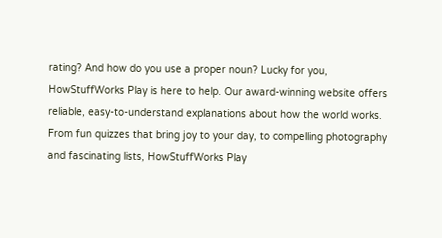rating? And how do you use a proper noun? Lucky for you, HowStuffWorks Play is here to help. Our award-winning website offers reliable, easy-to-understand explanations about how the world works. From fun quizzes that bring joy to your day, to compelling photography and fascinating lists, HowStuffWorks Play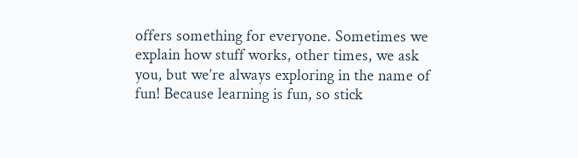offers something for everyone. Sometimes we explain how stuff works, other times, we ask you, but we’re always exploring in the name of fun! Because learning is fun, so stick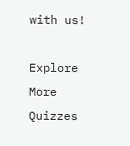with us!

Explore More Quizzes